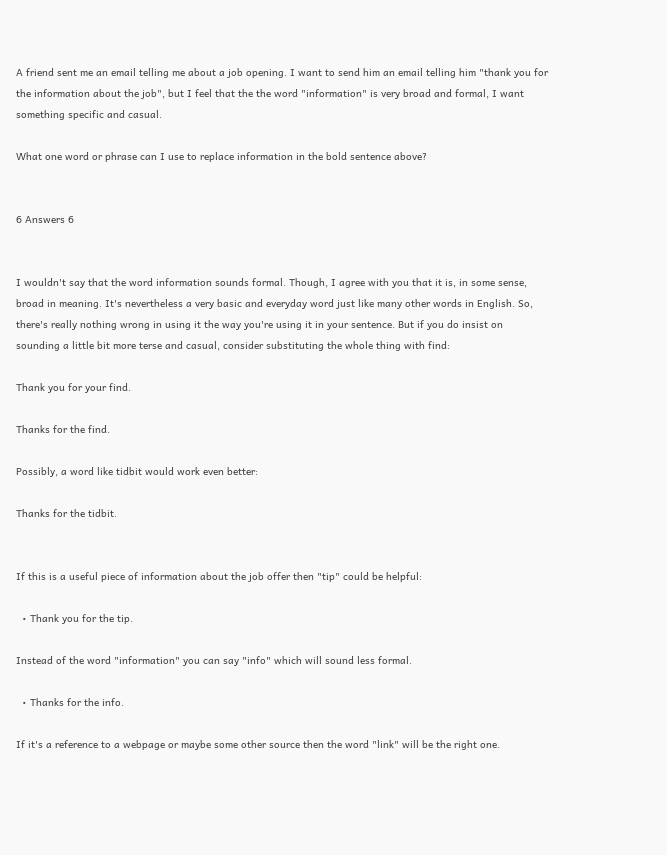A friend sent me an email telling me about a job opening. I want to send him an email telling him "thank you for the information about the job", but I feel that the the word "information" is very broad and formal, I want something specific and casual.

What one word or phrase can I use to replace information in the bold sentence above?


6 Answers 6


I wouldn't say that the word information sounds formal. Though, I agree with you that it is, in some sense, broad in meaning. It's nevertheless a very basic and everyday word just like many other words in English. So, there's really nothing wrong in using it the way you're using it in your sentence. But if you do insist on sounding a little bit more terse and casual, consider substituting the whole thing with find:

Thank you for your find.

Thanks for the find.

Possibly, a word like tidbit would work even better:

Thanks for the tidbit.


If this is a useful piece of information about the job offer then "tip" could be helpful:

  • Thank you for the tip.

Instead of the word "information" you can say "info" which will sound less formal.

  • Thanks for the info.

If it's a reference to a webpage or maybe some other source then the word "link" will be the right one.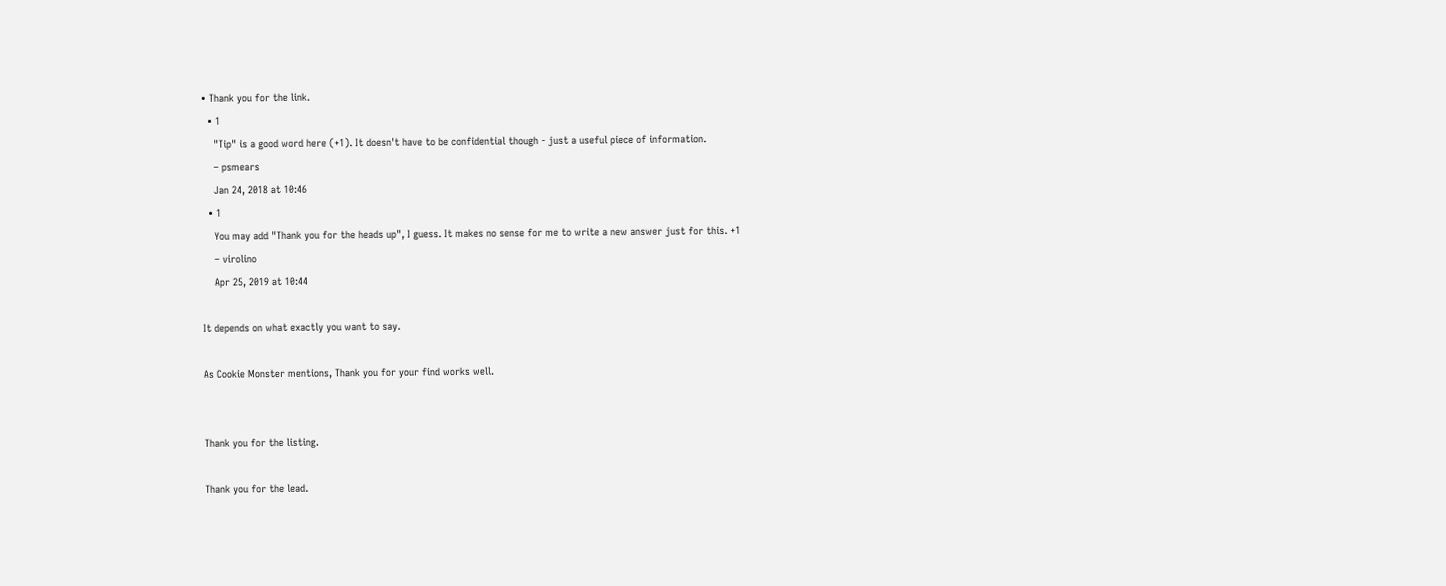• Thank you for the link.
  • 1
    "Tip" is a good word here (+1). It doesn't have to be confidential though - just a useful piece of information.
    – psmears
    Jan 24, 2018 at 10:46
  • 1
    You may add "Thank you for the heads up", I guess. It makes no sense for me to write a new answer just for this. +1
    – virolino
    Apr 25, 2019 at 10:44

It depends on what exactly you want to say.

As Cookie Monster mentions, Thank you for your find works well.


Thank you for the listing.

Thank you for the lead.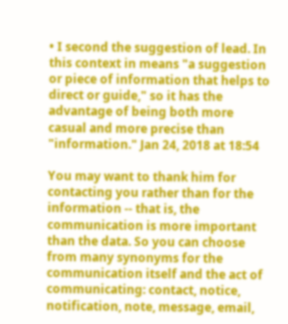• I second the suggestion of lead. In this context in means "a suggestion or piece of information that helps to direct or guide," so it has the advantage of being both more casual and more precise than "information." Jan 24, 2018 at 18:54

You may want to thank him for contacting you rather than for the information -- that is, the communication is more important than the data. So you can choose from many synonyms for the communication itself and the act of communicating: contact, notice, notification, note, message, email,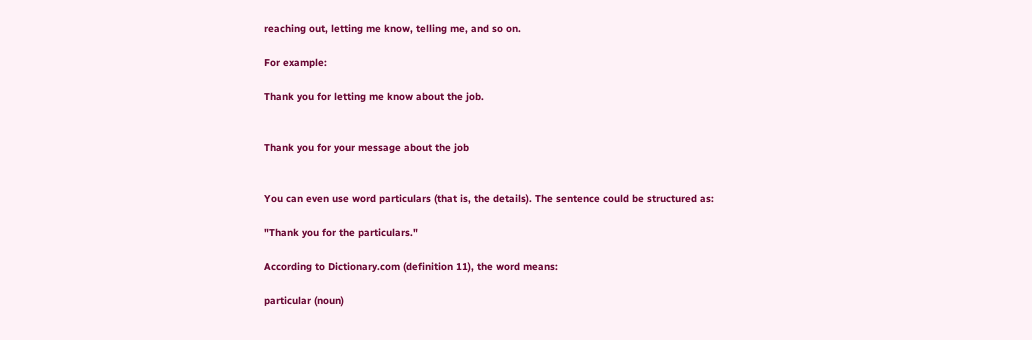reaching out, letting me know, telling me, and so on.

For example:

Thank you for letting me know about the job.


Thank you for your message about the job


You can even use word particulars (that is, the details). The sentence could be structured as:

"Thank you for the particulars."

According to Dictionary.com (definition 11), the word means:

particular (noun)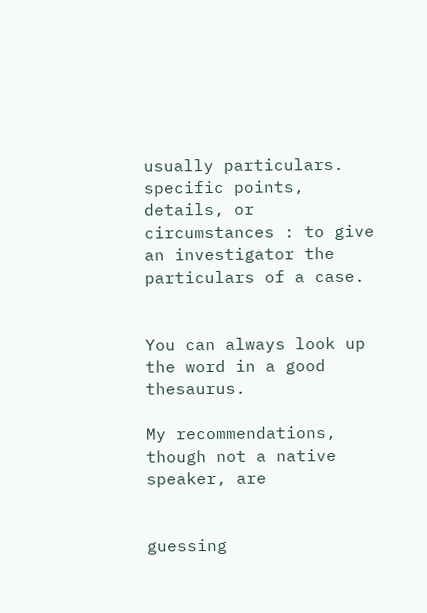usually particulars. specific points, details, or circumstances : to give an investigator the particulars of a case.


You can always look up the word in a good thesaurus.

My recommendations, though not a native speaker, are


guessing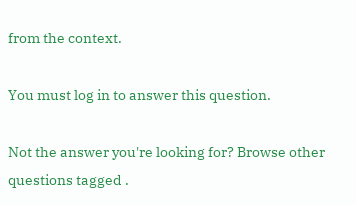from the context.

You must log in to answer this question.

Not the answer you're looking for? Browse other questions tagged .